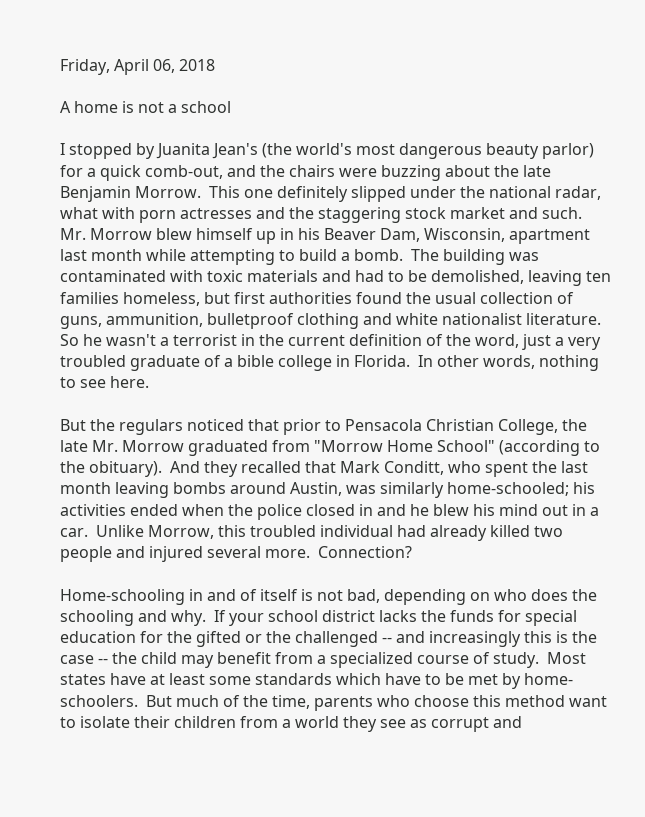Friday, April 06, 2018

A home is not a school

I stopped by Juanita Jean's (the world's most dangerous beauty parlor) for a quick comb-out, and the chairs were buzzing about the late Benjamin Morrow.  This one definitely slipped under the national radar, what with porn actresses and the staggering stock market and such.  Mr. Morrow blew himself up in his Beaver Dam, Wisconsin, apartment last month while attempting to build a bomb.  The building was contaminated with toxic materials and had to be demolished, leaving ten families homeless, but first authorities found the usual collection of guns, ammunition, bulletproof clothing and white nationalist literature.  So he wasn't a terrorist in the current definition of the word, just a very troubled graduate of a bible college in Florida.  In other words, nothing to see here.

But the regulars noticed that prior to Pensacola Christian College, the late Mr. Morrow graduated from "Morrow Home School" (according to the obituary).  And they recalled that Mark Conditt, who spent the last month leaving bombs around Austin, was similarly home-schooled; his activities ended when the police closed in and he blew his mind out in a car.  Unlike Morrow, this troubled individual had already killed two people and injured several more.  Connection?

Home-schooling in and of itself is not bad, depending on who does the schooling and why.  If your school district lacks the funds for special education for the gifted or the challenged -- and increasingly this is the case -- the child may benefit from a specialized course of study.  Most states have at least some standards which have to be met by home-schoolers.  But much of the time, parents who choose this method want to isolate their children from a world they see as corrupt and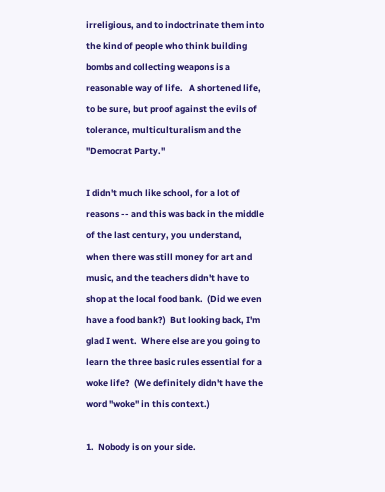irreligious, and to indoctrinate them into the kind of people who think building bombs and collecting weapons is a reasonable way of life.   A shortened life, to be sure, but proof against the evils of tolerance, multiculturalism and the "Democrat Party."

I didn't much like school, for a lot of reasons -- and this was back in the middle of the last century, you understand, when there was still money for art and music, and the teachers didn't have to shop at the local food bank.  (Did we even have a food bank?)  But looking back, I'm glad I went.  Where else are you going to learn the three basic rules essential for a woke life?  (We definitely didn't have the word "woke" in this context.)

1.  Nobody is on your side.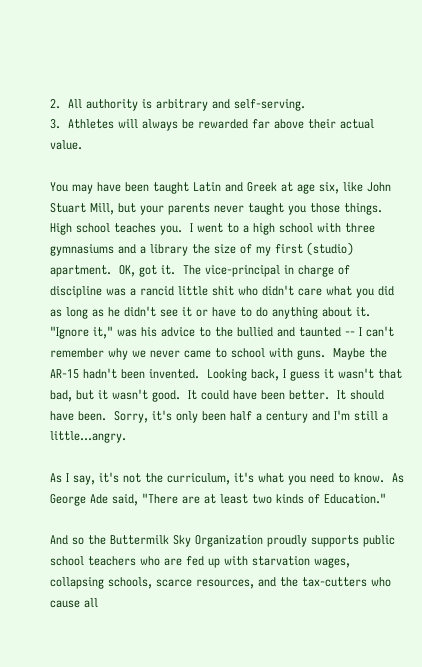2.  All authority is arbitrary and self-serving.
3.  Athletes will always be rewarded far above their actual value.

You may have been taught Latin and Greek at age six, like John Stuart Mill, but your parents never taught you those things.  High school teaches you.  I went to a high school with three gymnasiums and a library the size of my first (studio) apartment.  OK, got it.  The vice-principal in charge of discipline was a rancid little shit who didn't care what you did as long as he didn't see it or have to do anything about it.  "Ignore it," was his advice to the bullied and taunted -- I can't remember why we never came to school with guns.  Maybe the AR-15 hadn't been invented.  Looking back, I guess it wasn't that bad, but it wasn't good.  It could have been better.  It should have been.  Sorry, it's only been half a century and I'm still a little...angry.

As I say, it's not the curriculum, it's what you need to know.  As George Ade said, "There are at least two kinds of Education."

And so the Buttermilk Sky Organization proudly supports public school teachers who are fed up with starvation wages, collapsing schools, scarce resources, and the tax-cutters who cause all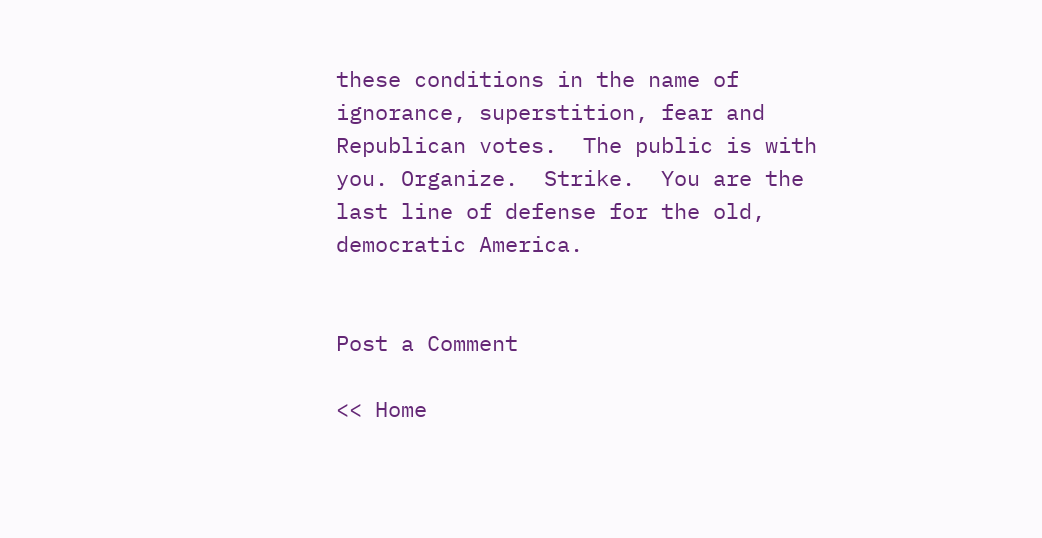these conditions in the name of ignorance, superstition, fear and Republican votes.  The public is with you. Organize.  Strike.  You are the last line of defense for the old, democratic America.


Post a Comment

<< Home